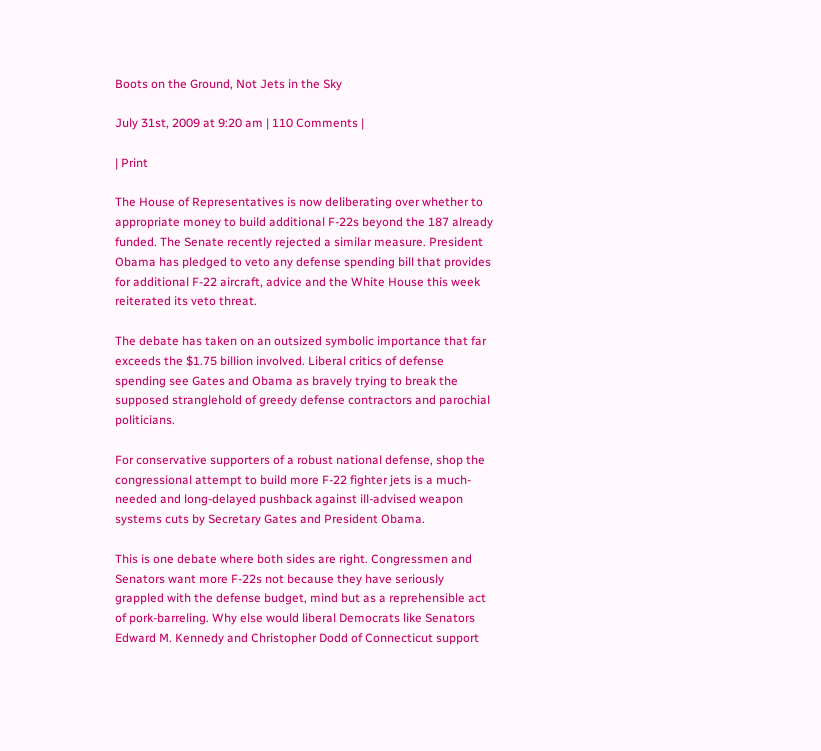Boots on the Ground, Not Jets in the Sky

July 31st, 2009 at 9:20 am | 110 Comments |

| Print

The House of Representatives is now deliberating over whether to appropriate money to build additional F-22s beyond the 187 already funded. The Senate recently rejected a similar measure. President Obama has pledged to veto any defense spending bill that provides for additional F-22 aircraft, advice and the White House this week reiterated its veto threat.

The debate has taken on an outsized symbolic importance that far exceeds the $1.75 billion involved. Liberal critics of defense spending see Gates and Obama as bravely trying to break the supposed stranglehold of greedy defense contractors and parochial politicians.

For conservative supporters of a robust national defense, shop the congressional attempt to build more F-22 fighter jets is a much-needed and long-delayed pushback against ill-advised weapon systems cuts by Secretary Gates and President Obama.

This is one debate where both sides are right. Congressmen and Senators want more F-22s not because they have seriously grappled with the defense budget, mind but as a reprehensible act of pork-barreling. Why else would liberal Democrats like Senators Edward M. Kennedy and Christopher Dodd of Connecticut support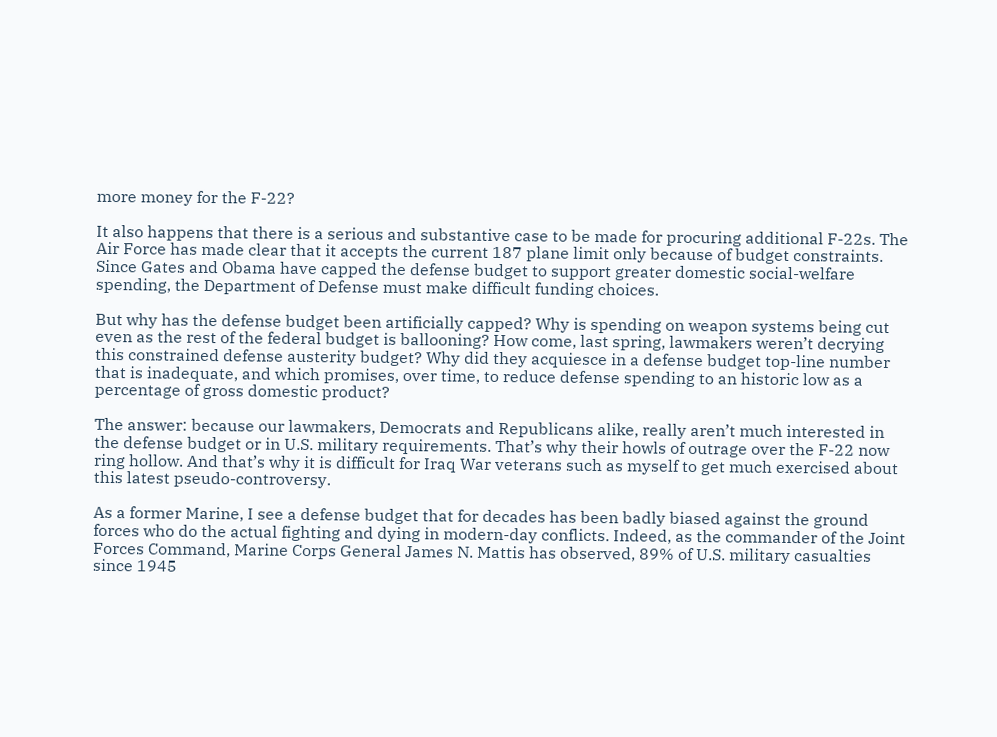more money for the F-22?

It also happens that there is a serious and substantive case to be made for procuring additional F-22s. The Air Force has made clear that it accepts the current 187 plane limit only because of budget constraints. Since Gates and Obama have capped the defense budget to support greater domestic social-welfare spending, the Department of Defense must make difficult funding choices.

But why has the defense budget been artificially capped? Why is spending on weapon systems being cut even as the rest of the federal budget is ballooning? How come, last spring, lawmakers weren’t decrying this constrained defense austerity budget? Why did they acquiesce in a defense budget top-line number that is inadequate, and which promises, over time, to reduce defense spending to an historic low as a percentage of gross domestic product?

The answer: because our lawmakers, Democrats and Republicans alike, really aren’t much interested in the defense budget or in U.S. military requirements. That’s why their howls of outrage over the F-22 now ring hollow. And that’s why it is difficult for Iraq War veterans such as myself to get much exercised about this latest pseudo-controversy.

As a former Marine, I see a defense budget that for decades has been badly biased against the ground forces who do the actual fighting and dying in modern-day conflicts. Indeed, as the commander of the Joint Forces Command, Marine Corps General James N. Mattis has observed, 89% of U.S. military casualties since 1945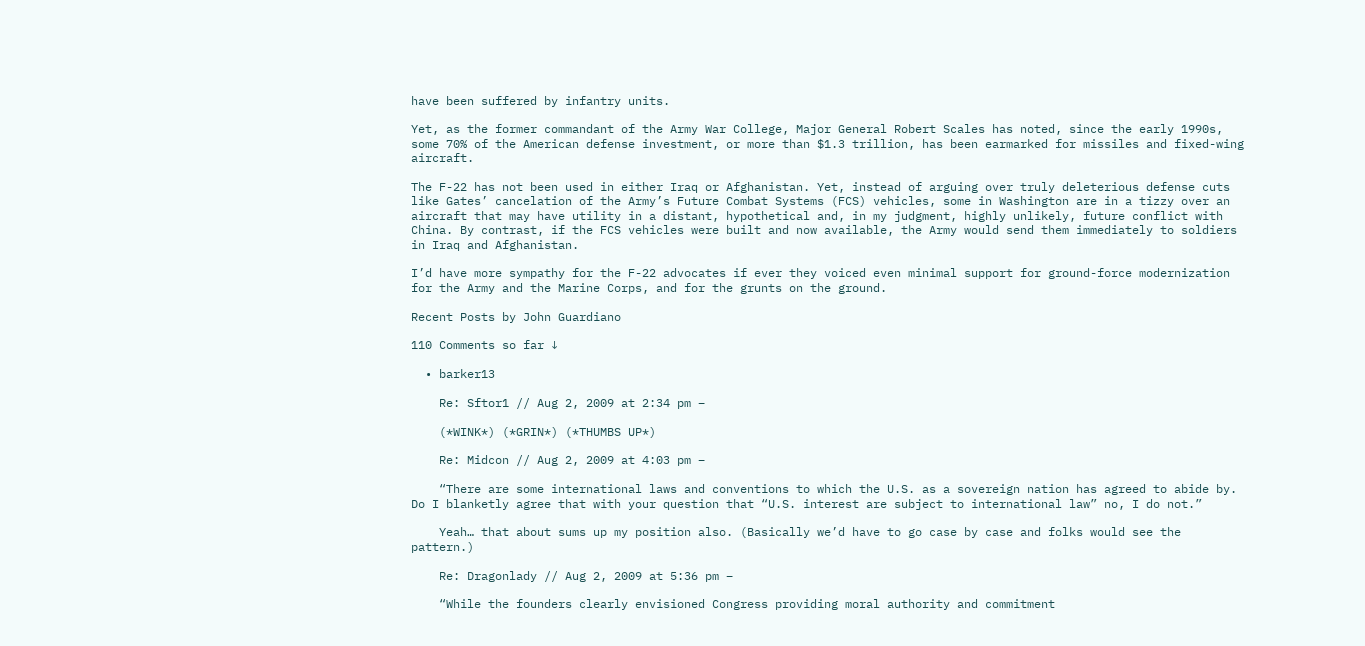have been suffered by infantry units.

Yet, as the former commandant of the Army War College, Major General Robert Scales has noted, since the early 1990s, some 70% of the American defense investment, or more than $1.3 trillion, has been earmarked for missiles and fixed-wing aircraft.

The F-22 has not been used in either Iraq or Afghanistan. Yet, instead of arguing over truly deleterious defense cuts like Gates’ cancelation of the Army’s Future Combat Systems (FCS) vehicles, some in Washington are in a tizzy over an aircraft that may have utility in a distant, hypothetical and, in my judgment, highly unlikely, future conflict with China. By contrast, if the FCS vehicles were built and now available, the Army would send them immediately to soldiers in Iraq and Afghanistan.

I’d have more sympathy for the F-22 advocates if ever they voiced even minimal support for ground-force modernization for the Army and the Marine Corps, and for the grunts on the ground.

Recent Posts by John Guardiano

110 Comments so far ↓

  • barker13

    Re: Sftor1 // Aug 2, 2009 at 2:34 pm –

    (*WINK*) (*GRIN*) (*THUMBS UP*)

    Re: Midcon // Aug 2, 2009 at 4:03 pm –

    “There are some international laws and conventions to which the U.S. as a sovereign nation has agreed to abide by. Do I blanketly agree that with your question that “U.S. interest are subject to international law” no, I do not.”

    Yeah… that about sums up my position also. (Basically we’d have to go case by case and folks would see the pattern.)

    Re: Dragonlady // Aug 2, 2009 at 5:36 pm –

    “While the founders clearly envisioned Congress providing moral authority and commitment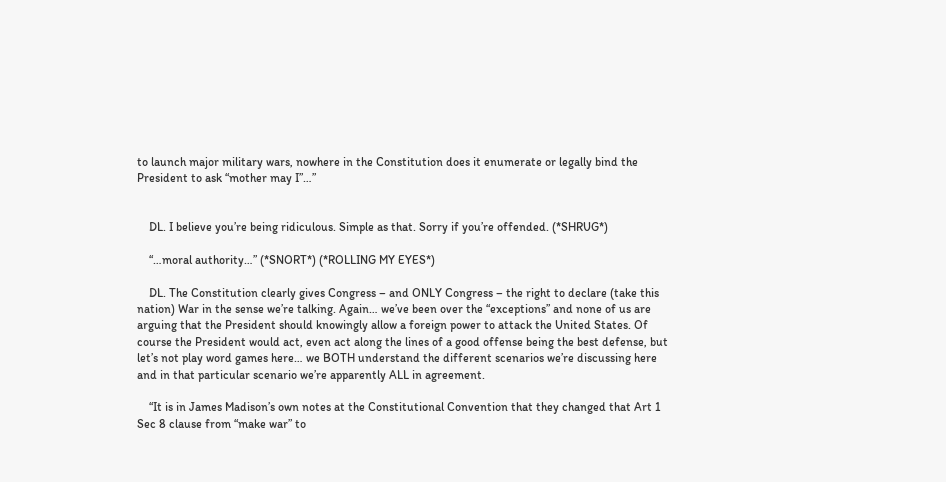to launch major military wars, nowhere in the Constitution does it enumerate or legally bind the President to ask “mother may I”…”


    DL. I believe you’re being ridiculous. Simple as that. Sorry if you’re offended. (*SHRUG*)

    “…moral authority…” (*SNORT*) (*ROLLING MY EYES*)

    DL. The Constitution clearly gives Congress – and ONLY Congress – the right to declare (take this nation) War in the sense we’re talking. Again… we’ve been over the “exceptions” and none of us are arguing that the President should knowingly allow a foreign power to attack the United States. Of course the President would act, even act along the lines of a good offense being the best defense, but let’s not play word games here… we BOTH understand the different scenarios we’re discussing here and in that particular scenario we’re apparently ALL in agreement.

    “It is in James Madison’s own notes at the Constitutional Convention that they changed that Art 1 Sec 8 clause from “make war” to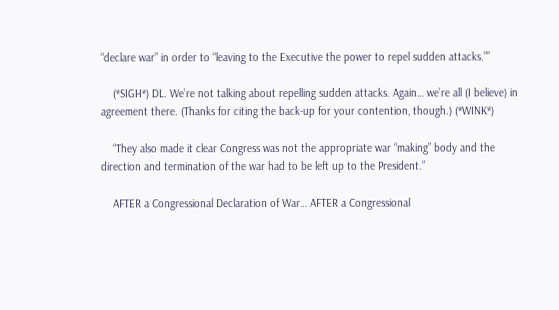“declare war” in order to “leaving to the Executive the power to repel sudden attacks.””

    (*SIGH*) DL. We’re not talking about repelling sudden attacks. Again… we’re all (I believe) in agreement there. (Thanks for citing the back-up for your contention, though.) (*WINK*)

    “They also made it clear Congress was not the appropriate war “making” body and the direction and termination of the war had to be left up to the President.”

    AFTER a Congressional Declaration of War… AFTER a Congressional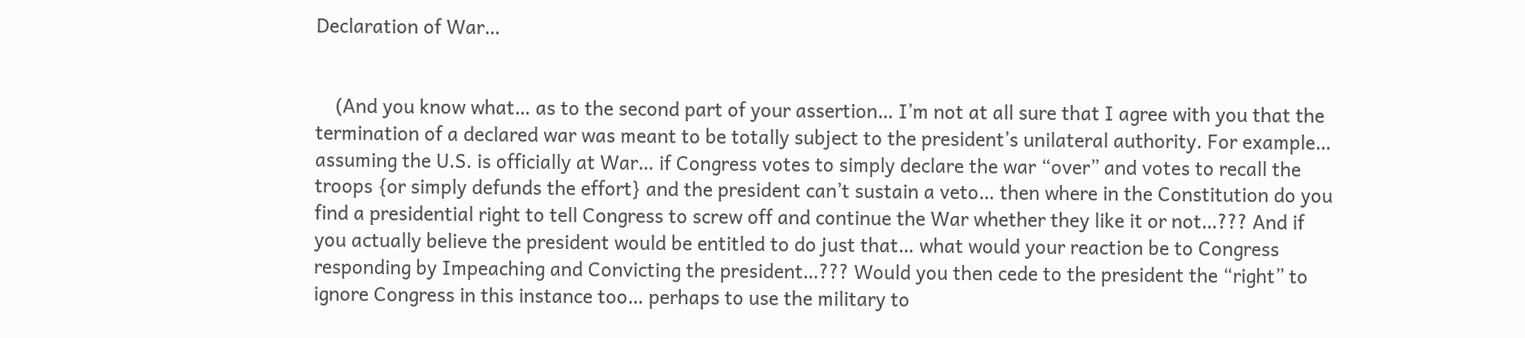Declaration of War…


    (And you know what… as to the second part of your assertion… I’m not at all sure that I agree with you that the termination of a declared war was meant to be totally subject to the president’s unilateral authority. For example… assuming the U.S. is officially at War… if Congress votes to simply declare the war “over” and votes to recall the troops {or simply defunds the effort} and the president can’t sustain a veto… then where in the Constitution do you find a presidential right to tell Congress to screw off and continue the War whether they like it or not…??? And if you actually believe the president would be entitled to do just that… what would your reaction be to Congress responding by Impeaching and Convicting the president…??? Would you then cede to the president the “right” to ignore Congress in this instance too… perhaps to use the military to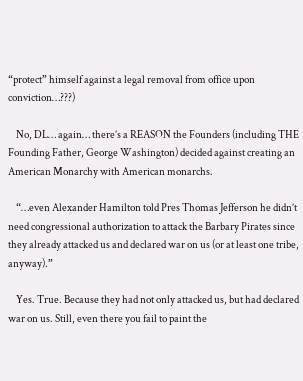“protect” himself against a legal removal from office upon conviction…???)

    No, DL… again… there’s a REASON the Founders (including THE Founding Father, George Washington) decided against creating an American Monarchy with American monarchs.

    “…even Alexander Hamilton told Pres Thomas Jefferson he didn’t need congressional authorization to attack the Barbary Pirates since they already attacked us and declared war on us (or at least one tribe, anyway).”

    Yes. True. Because they had not only attacked us, but had declared war on us. Still, even there you fail to paint the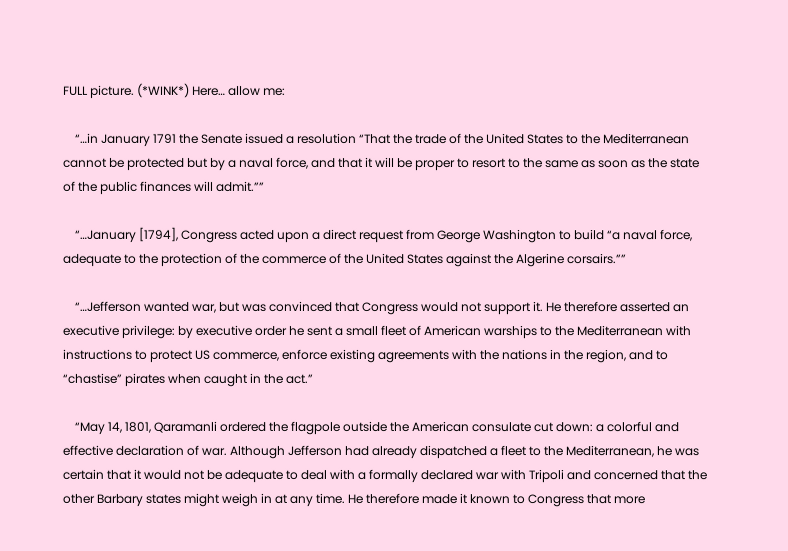FULL picture. (*WINK*) Here… allow me:

    “…in January 1791 the Senate issued a resolution “That the trade of the United States to the Mediterranean cannot be protected but by a naval force, and that it will be proper to resort to the same as soon as the state of the public finances will admit.””

    “…January [1794], Congress acted upon a direct request from George Washington to build “a naval force, adequate to the protection of the commerce of the United States against the Algerine corsairs.””

    “…Jefferson wanted war, but was convinced that Congress would not support it. He therefore asserted an executive privilege: by executive order he sent a small fleet of American warships to the Mediterranean with instructions to protect US commerce, enforce existing agreements with the nations in the region, and to “chastise” pirates when caught in the act.”

    “May 14, 1801, Qaramanli ordered the flagpole outside the American consulate cut down: a colorful and effective declaration of war. Although Jefferson had already dispatched a fleet to the Mediterranean, he was certain that it would not be adequate to deal with a formally declared war with Tripoli and concerned that the other Barbary states might weigh in at any time. He therefore made it known to Congress that more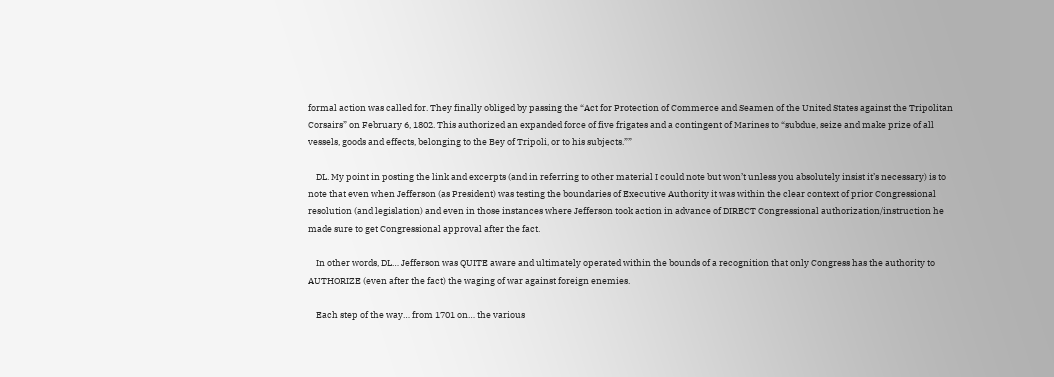formal action was called for. They finally obliged by passing the “Act for Protection of Commerce and Seamen of the United States against the Tripolitan Corsairs” on February 6, 1802. This authorized an expanded force of five frigates and a contingent of Marines to “subdue, seize and make prize of all vessels, goods and effects, belonging to the Bey of Tripoli, or to his subjects.””

    DL. My point in posting the link and excerpts (and in referring to other material I could note but won’t unless you absolutely insist it’s necessary) is to note that even when Jefferson (as President) was testing the boundaries of Executive Authority it was within the clear context of prior Congressional resolution (and legislation) and even in those instances where Jefferson took action in advance of DIRECT Congressional authorization/instruction he made sure to get Congressional approval after the fact.

    In other words, DL… Jefferson was QUITE aware and ultimately operated within the bounds of a recognition that only Congress has the authority to AUTHORIZE (even after the fact) the waging of war against foreign enemies.

    Each step of the way… from 1701 on… the various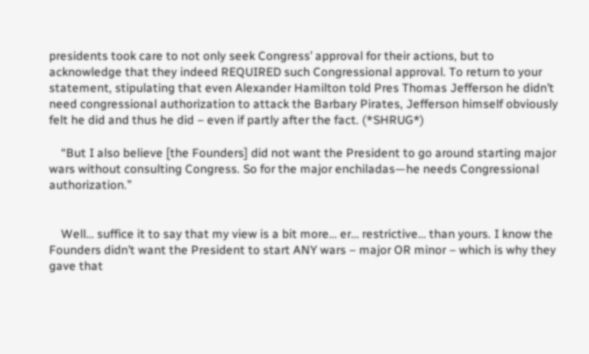presidents took care to not only seek Congress’ approval for their actions, but to acknowledge that they indeed REQUIRED such Congressional approval. To return to your statement, stipulating that even Alexander Hamilton told Pres Thomas Jefferson he didn’t need congressional authorization to attack the Barbary Pirates, Jefferson himself obviously felt he did and thus he did – even if partly after the fact. (*SHRUG*)

    “But I also believe [the Founders] did not want the President to go around starting major wars without consulting Congress. So for the major enchiladas—he needs Congressional authorization.”


    Well… suffice it to say that my view is a bit more… er… restrictive… than yours. I know the Founders didn’t want the President to start ANY wars – major OR minor – which is why they gave that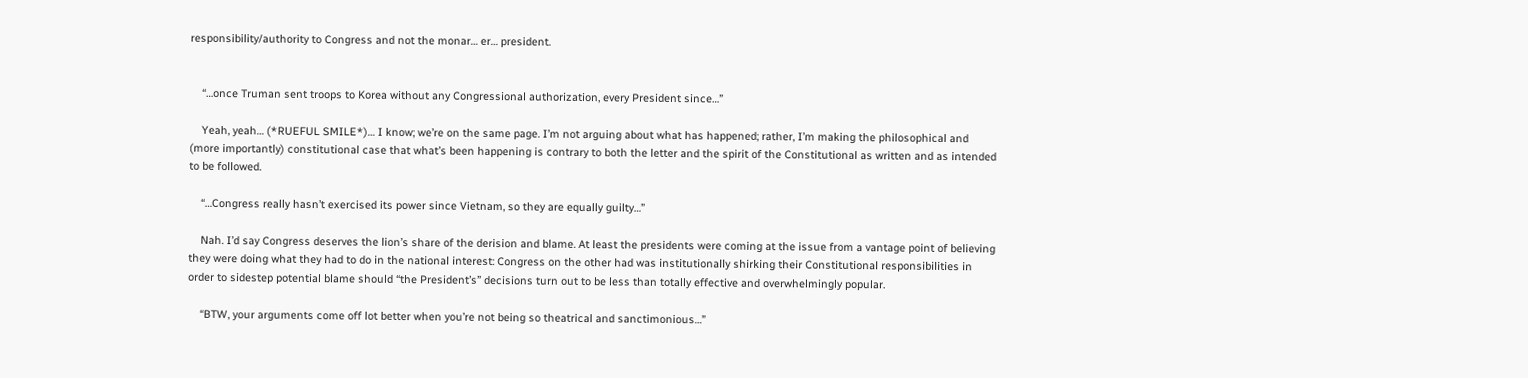responsibility/authority to Congress and not the monar… er… president.


    “…once Truman sent troops to Korea without any Congressional authorization, every President since…”

    Yeah, yeah… (*RUEFUL SMILE*)… I know; we’re on the same page. I’m not arguing about what has happened; rather, I’m making the philosophical and (more importantly) constitutional case that what’s been happening is contrary to both the letter and the spirit of the Constitutional as written and as intended to be followed.

    “…Congress really hasn’t exercised its power since Vietnam, so they are equally guilty…”

    Nah. I’d say Congress deserves the lion’s share of the derision and blame. At least the presidents were coming at the issue from a vantage point of believing they were doing what they had to do in the national interest: Congress on the other had was institutionally shirking their Constitutional responsibilities in order to sidestep potential blame should “the President’s” decisions turn out to be less than totally effective and overwhelmingly popular.

    “BTW, your arguments come off lot better when you’re not being so theatrical and sanctimonious…”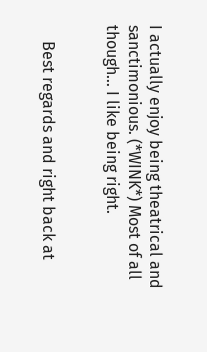I actually enjoy being theatrical and sanctimonious. (*WINK*) Most of all though… I like being right.


    Best regards and right back at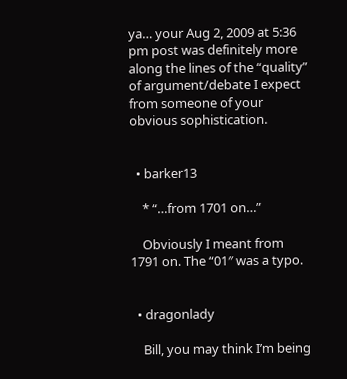ya… your Aug 2, 2009 at 5:36 pm post was definitely more along the lines of the “quality” of argument/debate I expect from someone of your obvious sophistication.


  • barker13

    * “…from 1701 on…”

    Obviously I meant from 1791 on. The “01″ was a typo.


  • dragonlady

    Bill, you may think I’m being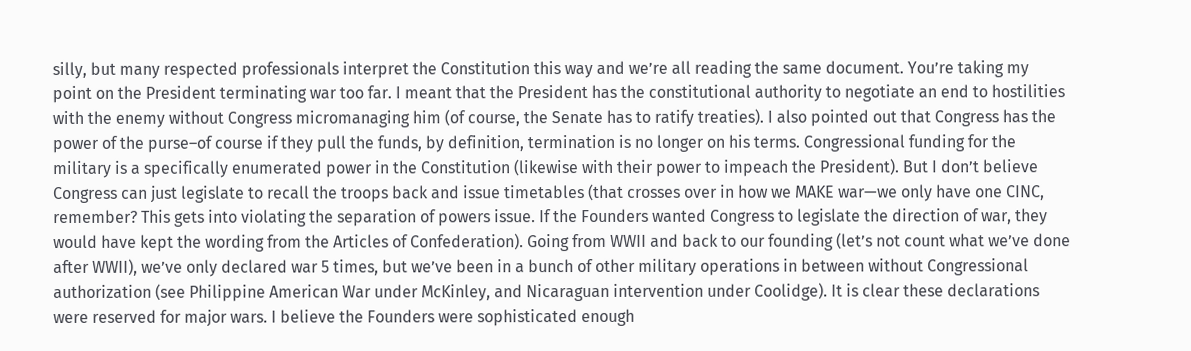silly, but many respected professionals interpret the Constitution this way and we’re all reading the same document. You’re taking my point on the President terminating war too far. I meant that the President has the constitutional authority to negotiate an end to hostilities with the enemy without Congress micromanaging him (of course, the Senate has to ratify treaties). I also pointed out that Congress has the power of the purse–of course if they pull the funds, by definition, termination is no longer on his terms. Congressional funding for the military is a specifically enumerated power in the Constitution (likewise with their power to impeach the President). But I don’t believe Congress can just legislate to recall the troops back and issue timetables (that crosses over in how we MAKE war—we only have one CINC, remember? This gets into violating the separation of powers issue. If the Founders wanted Congress to legislate the direction of war, they would have kept the wording from the Articles of Confederation). Going from WWII and back to our founding (let’s not count what we’ve done after WWII), we’ve only declared war 5 times, but we’ve been in a bunch of other military operations in between without Congressional authorization (see Philippine American War under McKinley, and Nicaraguan intervention under Coolidge). It is clear these declarations were reserved for major wars. I believe the Founders were sophisticated enough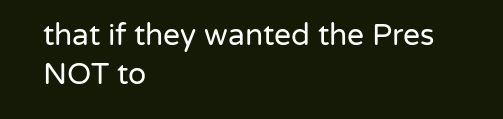that if they wanted the Pres NOT to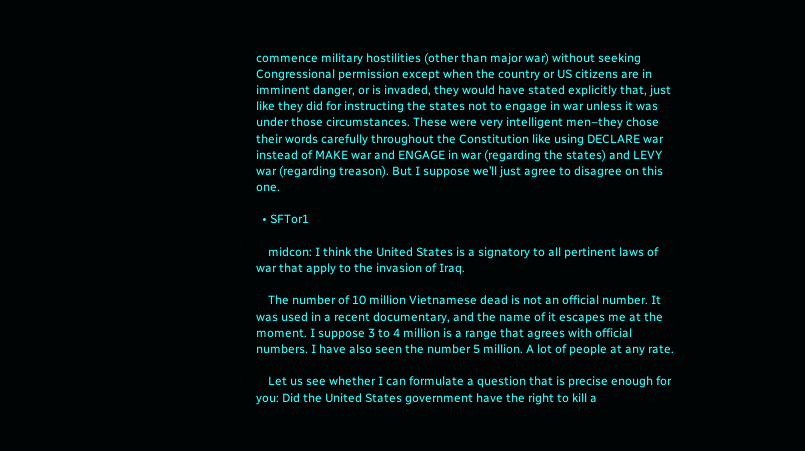commence military hostilities (other than major war) without seeking Congressional permission except when the country or US citizens are in imminent danger, or is invaded, they would have stated explicitly that, just like they did for instructing the states not to engage in war unless it was under those circumstances. These were very intelligent men–they chose their words carefully throughout the Constitution like using DECLARE war instead of MAKE war and ENGAGE in war (regarding the states) and LEVY war (regarding treason). But I suppose we’ll just agree to disagree on this one.

  • SFTor1

    midcon: I think the United States is a signatory to all pertinent laws of war that apply to the invasion of Iraq.

    The number of 10 million Vietnamese dead is not an official number. It was used in a recent documentary, and the name of it escapes me at the moment. I suppose 3 to 4 million is a range that agrees with official numbers. I have also seen the number 5 million. A lot of people at any rate.

    Let us see whether I can formulate a question that is precise enough for you: Did the United States government have the right to kill a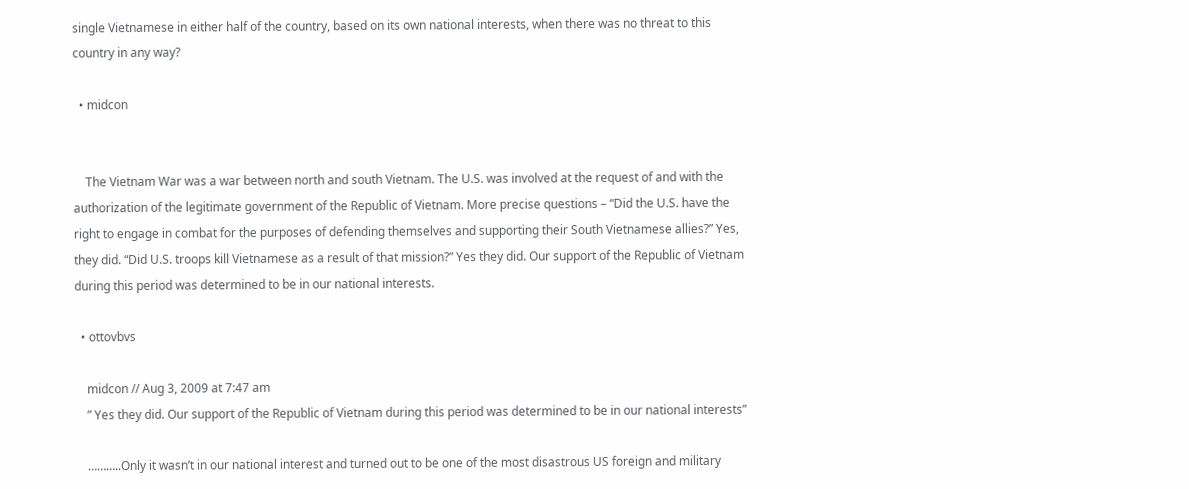single Vietnamese in either half of the country, based on its own national interests, when there was no threat to this country in any way?

  • midcon


    The Vietnam War was a war between north and south Vietnam. The U.S. was involved at the request of and with the authorization of the legitimate government of the Republic of Vietnam. More precise questions – “Did the U.S. have the right to engage in combat for the purposes of defending themselves and supporting their South Vietnamese allies?” Yes, they did. “Did U.S. troops kill Vietnamese as a result of that mission?” Yes they did. Our support of the Republic of Vietnam during this period was determined to be in our national interests.

  • ottovbvs

    midcon // Aug 3, 2009 at 7:47 am
    ” Yes they did. Our support of the Republic of Vietnam during this period was determined to be in our national interests”

    ………..Only it wasn’t in our national interest and turned out to be one of the most disastrous US foreign and military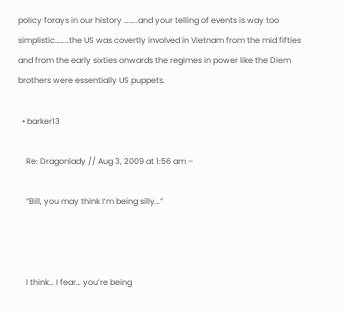policy forays in our history ……..and your telling of events is way too simplistic……..the US was covertly involved in Vietnam from the mid fifties and from the early sixties onwards the regimes in power like the Diem brothers were essentially US puppets.

  • barker13

    Re: Dragonlady // Aug 3, 2009 at 1:56 am –

    “Bill, you may think I’m being silly…”



    I think… I fear… you’re being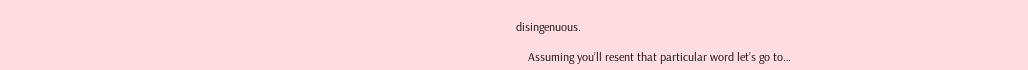disingenuous.

    Assuming you’ll resent that particular word let’s go to…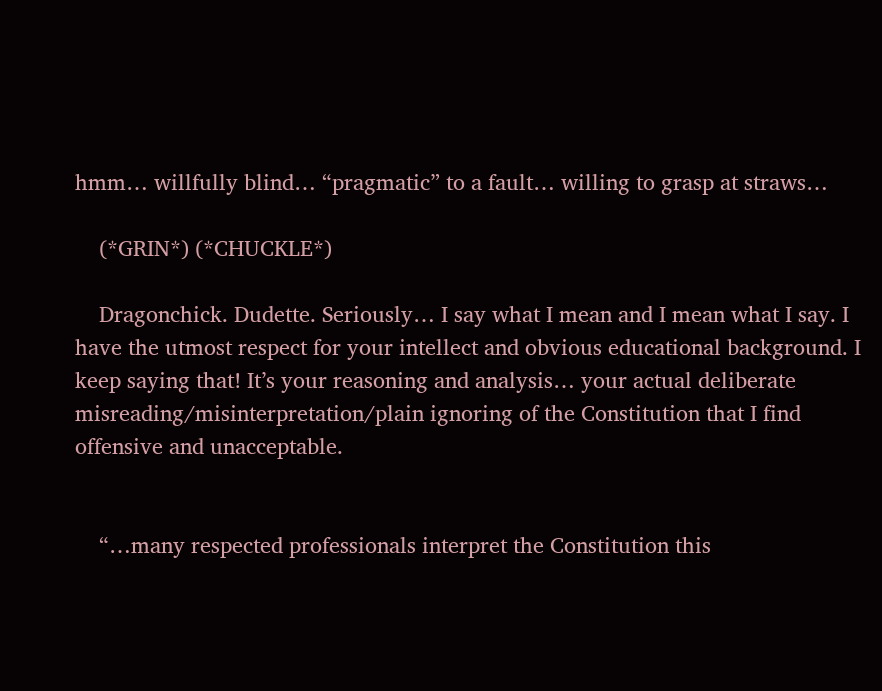hmm… willfully blind… “pragmatic” to a fault… willing to grasp at straws…

    (*GRIN*) (*CHUCKLE*)

    Dragonchick. Dudette. Seriously… I say what I mean and I mean what I say. I have the utmost respect for your intellect and obvious educational background. I keep saying that! It’s your reasoning and analysis… your actual deliberate misreading/misinterpretation/plain ignoring of the Constitution that I find offensive and unacceptable.


    “…many respected professionals interpret the Constitution this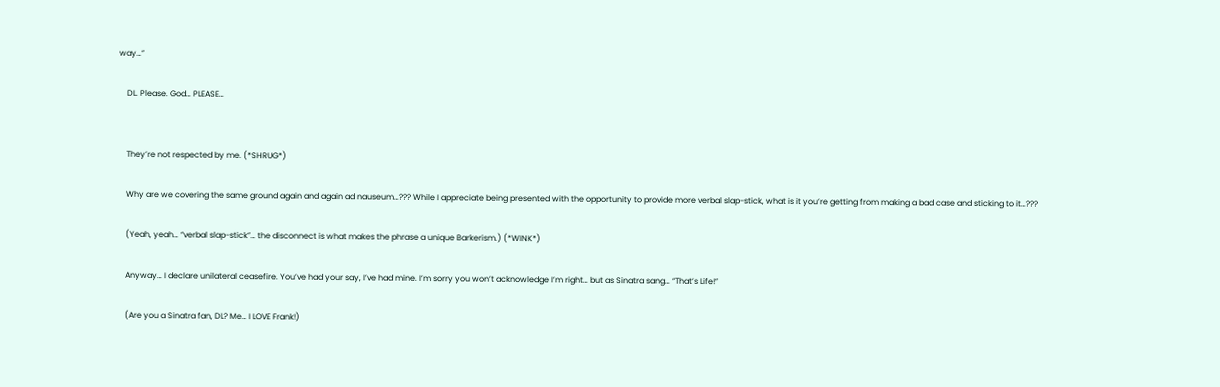way…”

    DL. Please. God… PLEASE…


    They’re not respected by me. (*SHRUG*)

    Why are we covering the same ground again and again ad nauseum…??? While I appreciate being presented with the opportunity to provide more verbal slap-stick, what is it you’re getting from making a bad case and sticking to it…???

    (Yeah, yeah… “verbal slap-stick”… the disconnect is what makes the phrase a unique Barkerism.) (*WINK*)

    Anyway… I declare unilateral ceasefire. You’ve had your say, I’ve had mine. I’m sorry you won’t acknowledge I’m right… but as Sinatra sang… “That’s Life!”

    (Are you a Sinatra fan, DL? Me… I LOVE Frank!)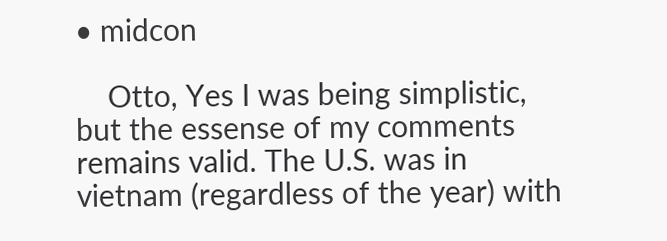• midcon

    Otto, Yes I was being simplistic, but the essense of my comments remains valid. The U.S. was in vietnam (regardless of the year) with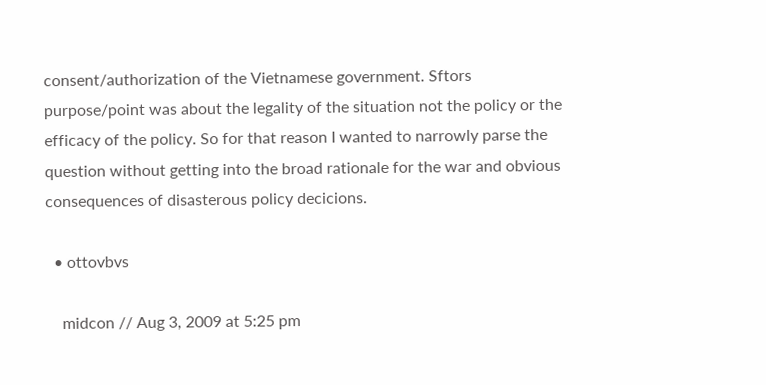consent/authorization of the Vietnamese government. Sftors purpose/point was about the legality of the situation not the policy or the efficacy of the policy. So for that reason I wanted to narrowly parse the question without getting into the broad rationale for the war and obvious consequences of disasterous policy decicions.

  • ottovbvs

    midcon // Aug 3, 2009 at 5:25 pm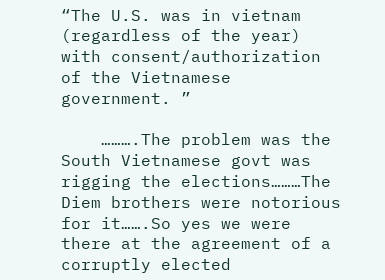“The U.S. was in vietnam (regardless of the year) with consent/authorization of the Vietnamese government. ”

    ……….The problem was the South Vietnamese govt was rigging the elections………The Diem brothers were notorious for it…….So yes we were there at the agreement of a corruptly elected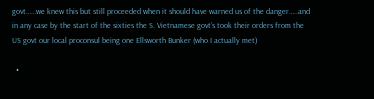govt……we knew this but still proceeded when it should have warned us of the danger…..and in any case by the start of the sixties the S. Vietnamese govt’s took their orders from the US govt our local proconsul being one Ellsworth Bunker (who I actually met)

  •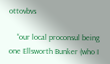ottovbvs

    “our local proconsul being one Ellsworth Bunker (who I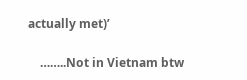actually met)’

    ……..Not in Vietnam btw